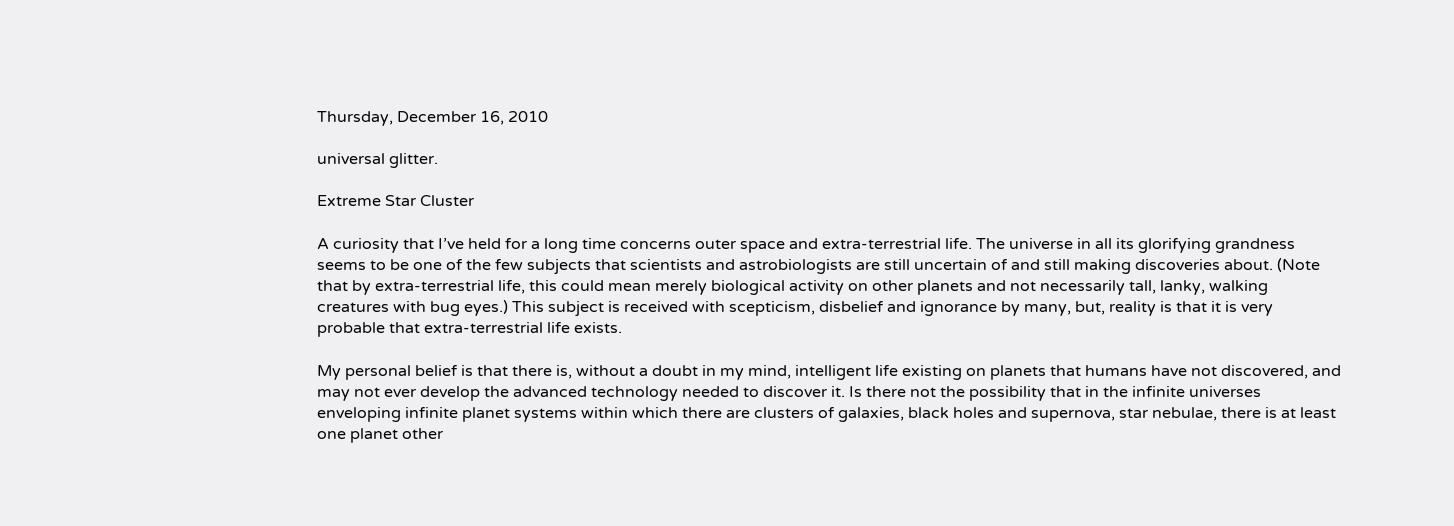Thursday, December 16, 2010

universal glitter.

Extreme Star Cluster

A curiosity that I’ve held for a long time concerns outer space and extra-terrestrial life. The universe in all its glorifying grandness seems to be one of the few subjects that scientists and astrobiologists are still uncertain of and still making discoveries about. (Note that by extra-terrestrial life, this could mean merely biological activity on other planets and not necessarily tall, lanky, walking creatures with bug eyes.) This subject is received with scepticism, disbelief and ignorance by many, but, reality is that it is very probable that extra-terrestrial life exists.

My personal belief is that there is, without a doubt in my mind, intelligent life existing on planets that humans have not discovered, and may not ever develop the advanced technology needed to discover it. Is there not the possibility that in the infinite universes enveloping infinite planet systems within which there are clusters of galaxies, black holes and supernova, star nebulae, there is at least one planet other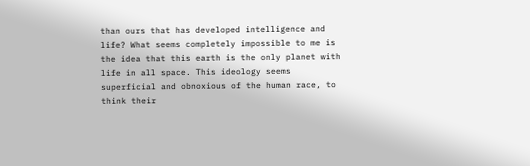than ours that has developed intelligence and life? What seems completely impossible to me is the idea that this earth is the only planet with life in all space. This ideology seems superficial and obnoxious of the human race, to think their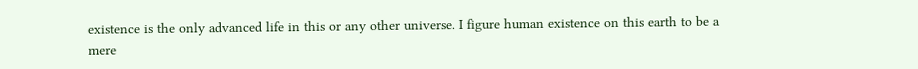existence is the only advanced life in this or any other universe. I figure human existence on this earth to be a mere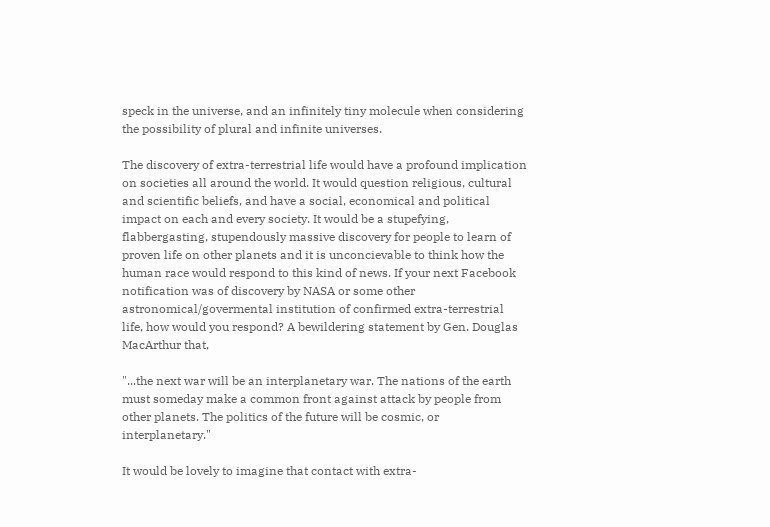speck in the universe, and an infinitely tiny molecule when considering the possibility of plural and infinite universes.

The discovery of extra-terrestrial life would have a profound implication on societies all around the world. It would question religious, cultural and scientific beliefs, and have a social, economical and political impact on each and every society. It would be a stupefying, flabbergasting, stupendously massive discovery for people to learn of proven life on other planets and it is unconcievable to think how the human race would respond to this kind of news. If your next Facebook notification was of discovery by NASA or some other astronomical/govermental institution of confirmed extra-terrestrial life, how would you respond? A bewildering statement by Gen. Douglas MacArthur that,

"...the next war will be an interplanetary war. The nations of the earth must someday make a common front against attack by people from other planets. The politics of the future will be cosmic, or interplanetary."

It would be lovely to imagine that contact with extra-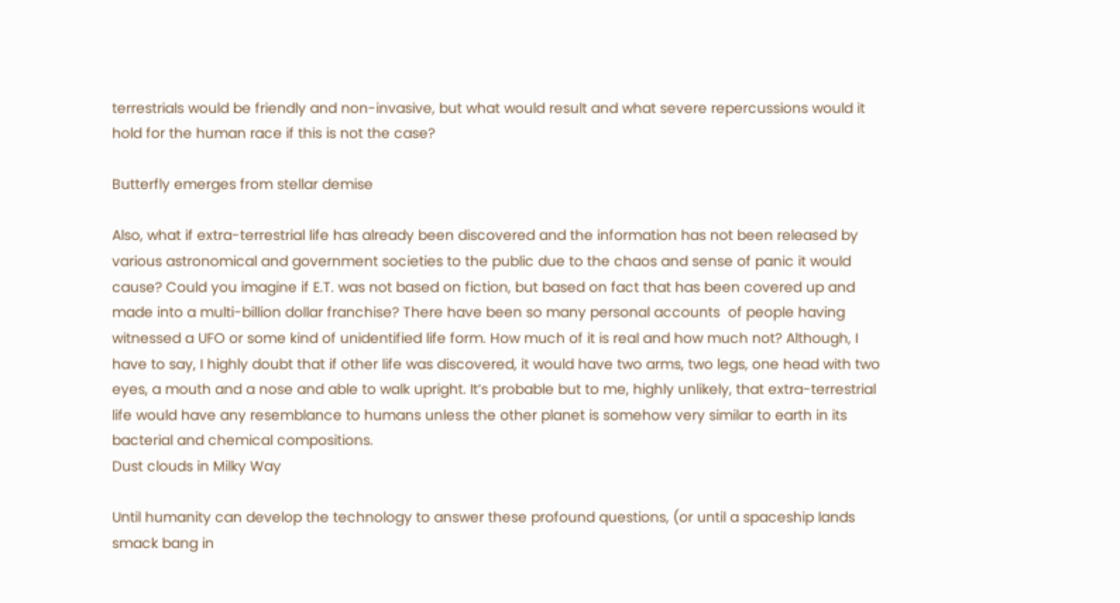terrestrials would be friendly and non-invasive, but what would result and what severe repercussions would it hold for the human race if this is not the case?

Butterfly emerges from stellar demise

Also, what if extra-terrestrial life has already been discovered and the information has not been released by various astronomical and government societies to the public due to the chaos and sense of panic it would cause? Could you imagine if E.T. was not based on fiction, but based on fact that has been covered up and made into a multi-billion dollar franchise? There have been so many personal accounts  of people having witnessed a UFO or some kind of unidentified life form. How much of it is real and how much not? Although, I have to say, I highly doubt that if other life was discovered, it would have two arms, two legs, one head with two eyes, a mouth and a nose and able to walk upright. It’s probable but to me, highly unlikely, that extra-terrestrial life would have any resemblance to humans unless the other planet is somehow very similar to earth in its bacterial and chemical compositions.
Dust clouds in Milky Way

Until humanity can develop the technology to answer these profound questions, (or until a spaceship lands smack bang in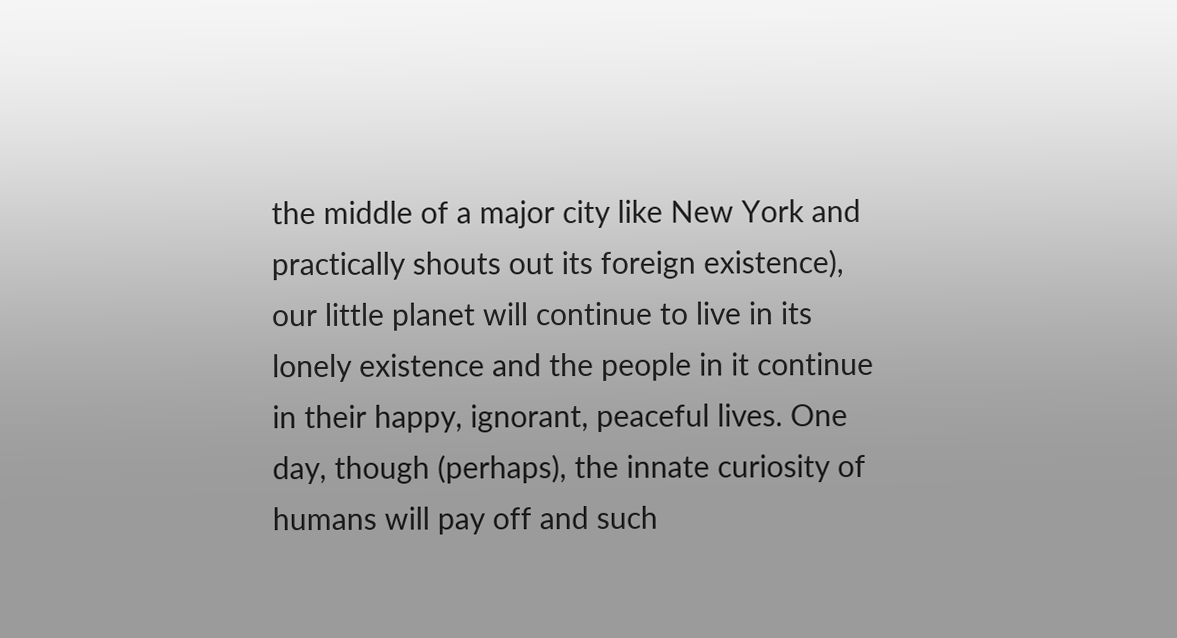the middle of a major city like New York and practically shouts out its foreign existence), our little planet will continue to live in its lonely existence and the people in it continue in their happy, ignorant, peaceful lives. One day, though (perhaps), the innate curiosity of humans will pay off and such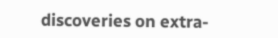discoveries on extra-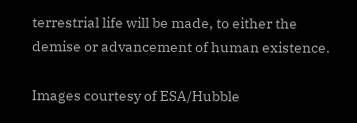terrestrial life will be made, to either the demise or advancement of human existence.

Images courtesy of ESA/Hubble